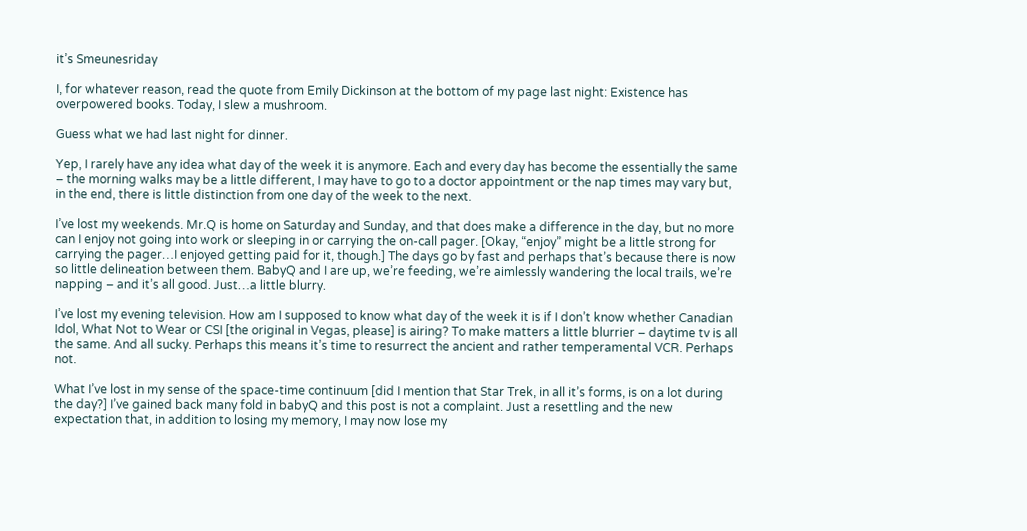it’s Smeunesriday

I, for whatever reason, read the quote from Emily Dickinson at the bottom of my page last night: Existence has overpowered books. Today, I slew a mushroom.

Guess what we had last night for dinner.

Yep, I rarely have any idea what day of the week it is anymore. Each and every day has become the essentially the same – the morning walks may be a little different, I may have to go to a doctor appointment or the nap times may vary but, in the end, there is little distinction from one day of the week to the next.

I’ve lost my weekends. Mr.Q is home on Saturday and Sunday, and that does make a difference in the day, but no more can I enjoy not going into work or sleeping in or carrying the on-call pager. [Okay, “enjoy” might be a little strong for carrying the pager…I enjoyed getting paid for it, though.] The days go by fast and perhaps that’s because there is now so little delineation between them. BabyQ and I are up, we’re feeding, we’re aimlessly wandering the local trails, we’re napping – and it’s all good. Just…a little blurry.

I’ve lost my evening television. How am I supposed to know what day of the week it is if I don’t know whether Canadian Idol, What Not to Wear or CSI [the original in Vegas, please] is airing? To make matters a little blurrier – daytime tv is all the same. And all sucky. Perhaps this means it’s time to resurrect the ancient and rather temperamental VCR. Perhaps not.

What I’ve lost in my sense of the space-time continuum [did I mention that Star Trek, in all it’s forms, is on a lot during the day?] I’ve gained back many fold in babyQ and this post is not a complaint. Just a resettling and the new expectation that, in addition to losing my memory, I may now lose my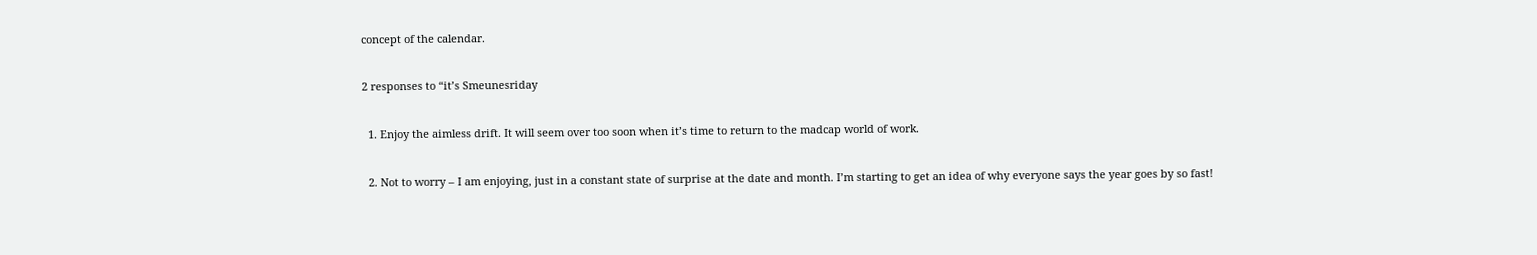concept of the calendar.

2 responses to “it’s Smeunesriday

  1. Enjoy the aimless drift. It will seem over too soon when it’s time to return to the madcap world of work.

  2. Not to worry – I am enjoying, just in a constant state of surprise at the date and month. I’m starting to get an idea of why everyone says the year goes by so fast!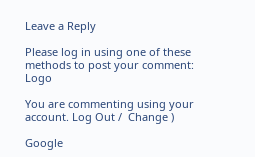Leave a Reply

Please log in using one of these methods to post your comment: Logo

You are commenting using your account. Log Out /  Change )

Google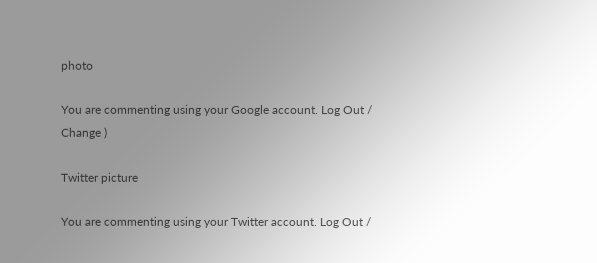photo

You are commenting using your Google account. Log Out /  Change )

Twitter picture

You are commenting using your Twitter account. Log Out /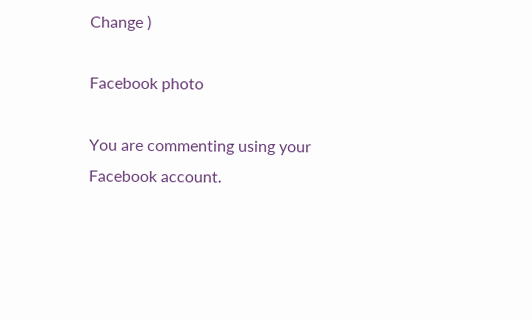Change )

Facebook photo

You are commenting using your Facebook account.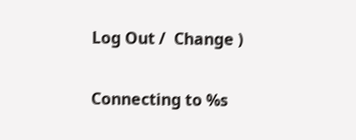Log Out /  Change )

Connecting to %s